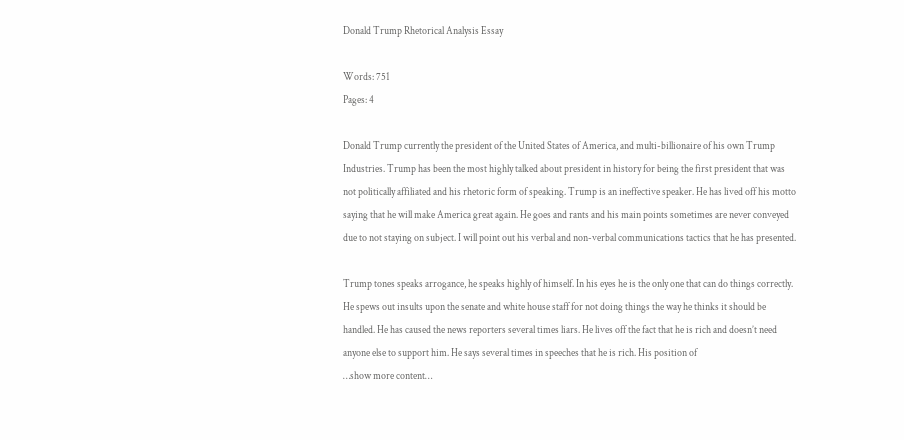Donald Trump Rhetorical Analysis Essay

Words: 751
Pages: 4

Donald Trump currently the president of the United States of America, and multi-billionaire of his own Trump Industries. Trump has been the most highly talked about president in history for being the first president that was not politically affiliated and his rhetoric form of speaking. Trump is an ineffective speaker. He has lived off his motto saying that he will make America great again. He goes and rants and his main points sometimes are never conveyed due to not staying on subject. I will point out his verbal and non-verbal communications tactics that he has presented.

Trump tones speaks arrogance, he speaks highly of himself. In his eyes he is the only one that can do things correctly. He spews out insults upon the senate and white house staff for not doing things the way he thinks it should be handled. He has caused the news reporters several times liars. He lives off the fact that he is rich and doesn’t need anyone else to support him. He says several times in speeches that he is rich. His position of
…show more content…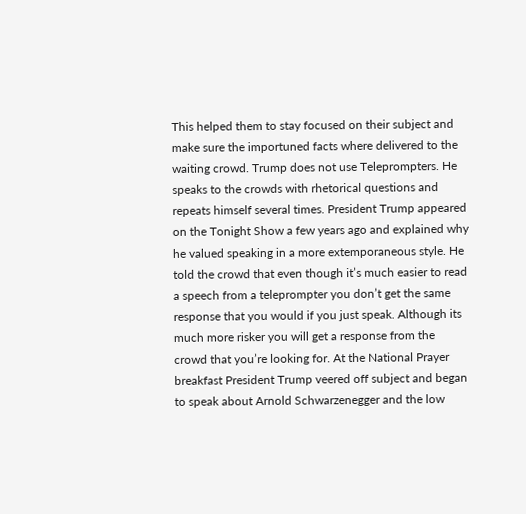This helped them to stay focused on their subject and make sure the importuned facts where delivered to the waiting crowd. Trump does not use Teleprompters. He speaks to the crowds with rhetorical questions and repeats himself several times. President Trump appeared on the Tonight Show a few years ago and explained why he valued speaking in a more extemporaneous style. He told the crowd that even though it’s much easier to read a speech from a teleprompter you don’t get the same response that you would if you just speak. Although its much more risker you will get a response from the crowd that you’re looking for. At the National Prayer breakfast President Trump veered off subject and began to speak about Arnold Schwarzenegger and the low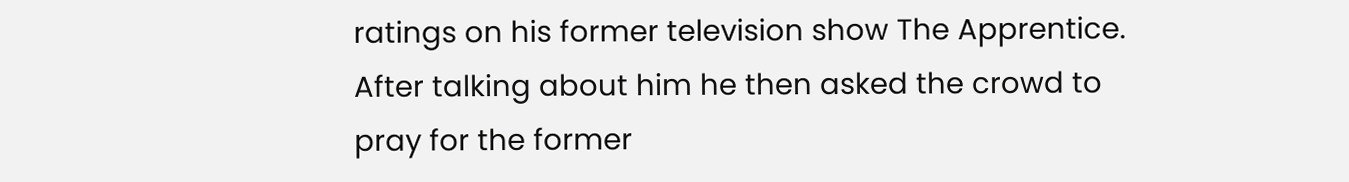ratings on his former television show The Apprentice. After talking about him he then asked the crowd to pray for the former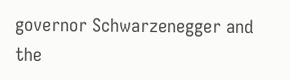governor Schwarzenegger and the